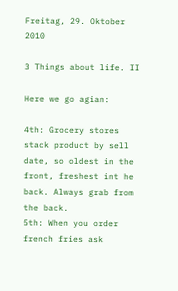Freitag, 29. Oktober 2010

3 Things about life. II

Here we go agian:

4th: Grocery stores stack product by sell date, so oldest in the front, freshest int he back. Always grab from the back.
5th: When you order french fries ask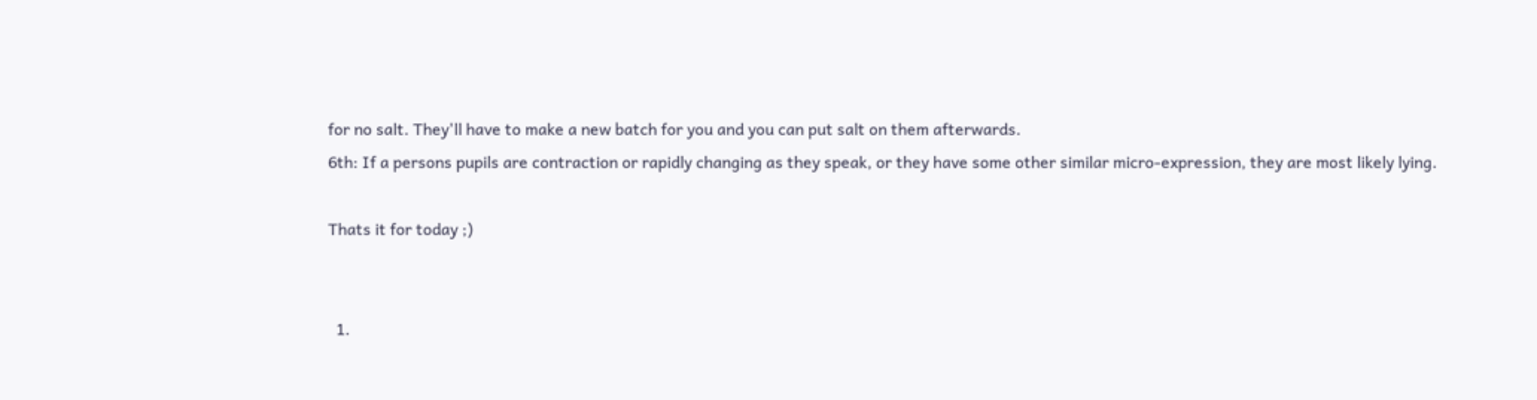for no salt. They'll have to make a new batch for you and you can put salt on them afterwards.
6th: If a persons pupils are contraction or rapidly changing as they speak, or they have some other similar micro-expression, they are most likely lying.

Thats it for today ;)


  1.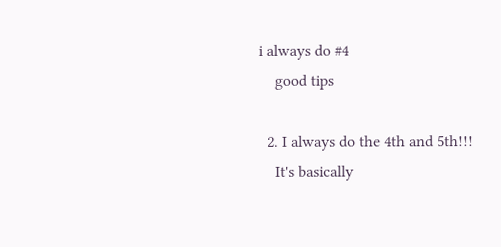i always do #4
    good tips

  2. I always do the 4th and 5th!!!
    It's basically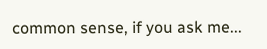common sense, if you ask me...